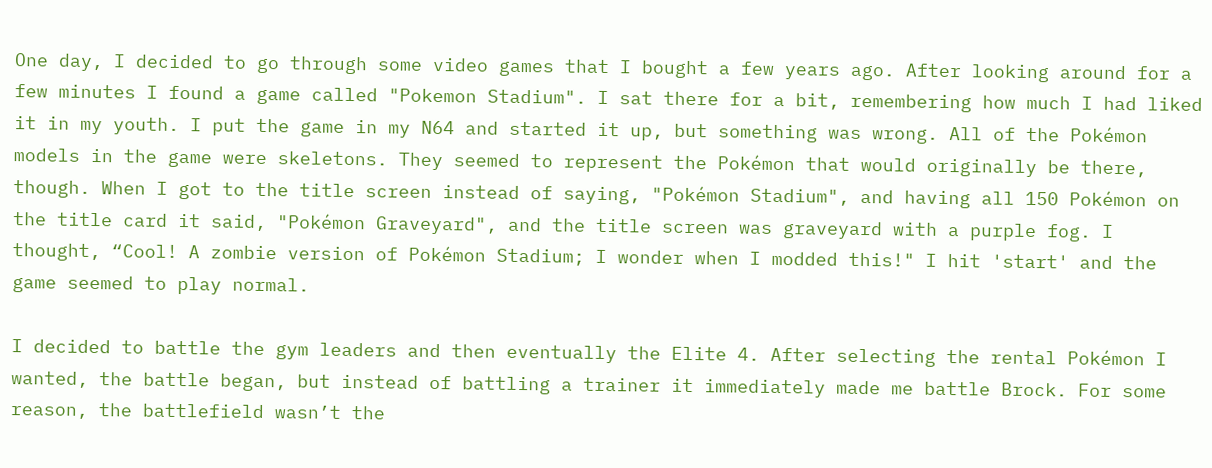One day, I decided to go through some video games that I bought a few years ago. After looking around for a few minutes I found a game called "Pokemon Stadium". I sat there for a bit, remembering how much I had liked it in my youth. I put the game in my N64 and started it up, but something was wrong. All of the Pokémon models in the game were skeletons. They seemed to represent the Pokémon that would originally be there, though. When I got to the title screen instead of saying, "Pokémon Stadium", and having all 150 Pokémon on the title card it said, "Pokémon Graveyard", and the title screen was graveyard with a purple fog. I thought, “Cool! A zombie version of Pokémon Stadium; I wonder when I modded this!" I hit 'start' and the game seemed to play normal.

I decided to battle the gym leaders and then eventually the Elite 4. After selecting the rental Pokémon I wanted, the battle began, but instead of battling a trainer it immediately made me battle Brock. For some reason, the battlefield wasn’t the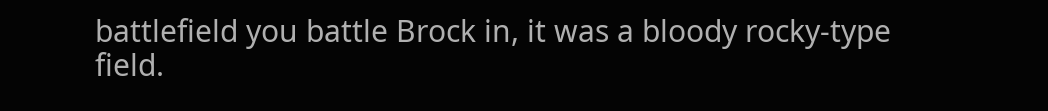battlefield you battle Brock in, it was a bloody rocky-type field.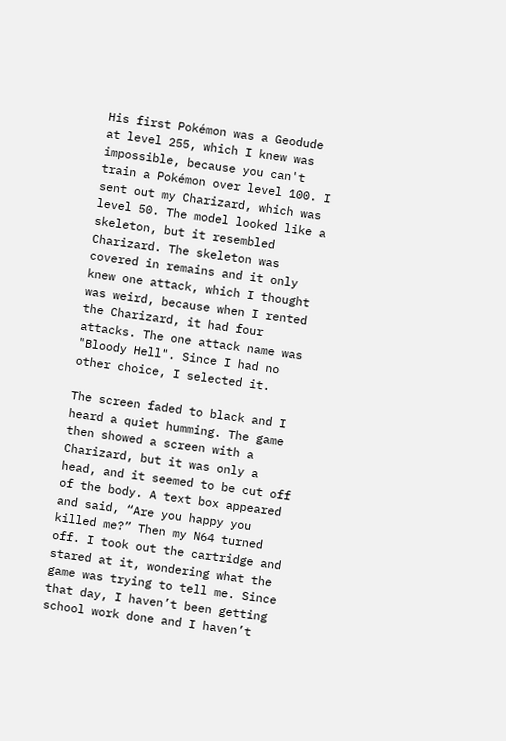His first Pokémon was a Geodude at level 255, which I knew was impossible, because you can't train a Pokémon over level 100. I sent out my Charizard, which was level 50. The model looked like a skeleton, but it resembled Charizard. The skeleton was covered in remains and it only knew one attack, which I thought was weird, because when I rented the Charizard, it had four attacks. The one attack name was "Bloody Hell". Since I had no other choice, I selected it.

The screen faded to black and I heard a quiet humming. The game then showed a screen with a Charizard, but it was only a head, and it seemed to be cut off of the body. A text box appeared and said, “Are you happy you killed me?” Then my N64 turned off. I took out the cartridge and stared at it, wondering what the game was trying to tell me. Since that day, I haven’t been getting school work done and I haven’t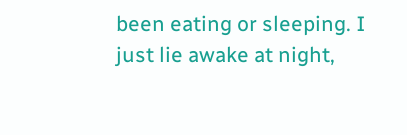been eating or sleeping. I just lie awake at night,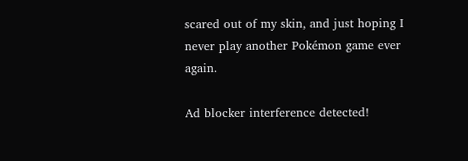scared out of my skin, and just hoping I never play another Pokémon game ever again.

Ad blocker interference detected!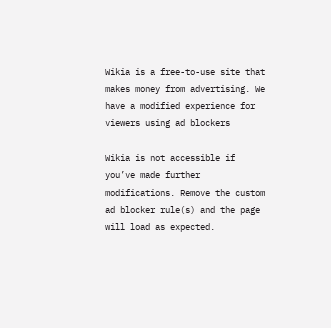Wikia is a free-to-use site that makes money from advertising. We have a modified experience for viewers using ad blockers

Wikia is not accessible if you’ve made further modifications. Remove the custom ad blocker rule(s) and the page will load as expected.